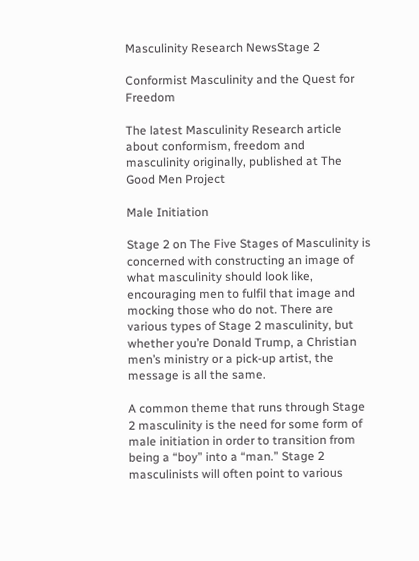Masculinity Research NewsStage 2

Conformist Masculinity and the Quest for Freedom

The latest Masculinity Research article about conformism, freedom and masculinity originally, published at The Good Men Project

Male Initiation

Stage 2 on The Five Stages of Masculinity is concerned with constructing an image of what masculinity should look like, encouraging men to fulfil that image and mocking those who do not. There are various types of Stage 2 masculinity, but whether you’re Donald Trump, a Christian men’s ministry or a pick-up artist, the message is all the same.

A common theme that runs through Stage 2 masculinity is the need for some form of male initiation in order to transition from being a “boy” into a “man.” Stage 2 masculinists will often point to various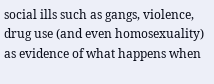social ills such as gangs, violence, drug use (and even homosexuality) as evidence of what happens when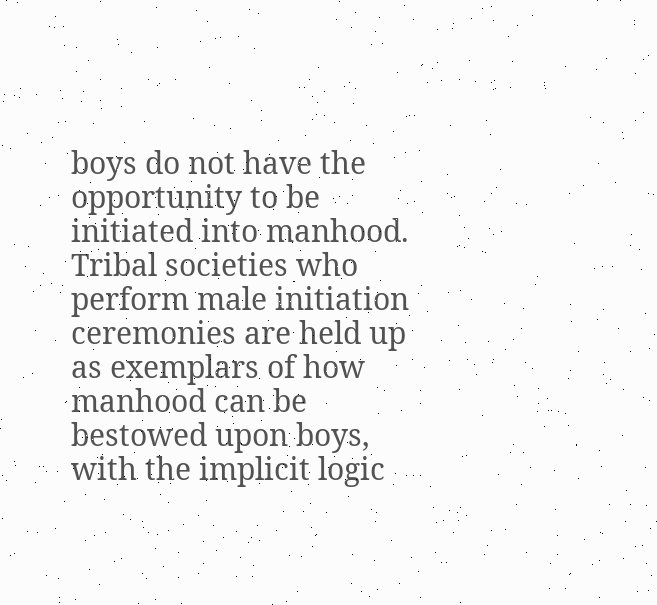boys do not have the opportunity to be initiated into manhood. Tribal societies who perform male initiation ceremonies are held up as exemplars of how manhood can be bestowed upon boys, with the implicit logic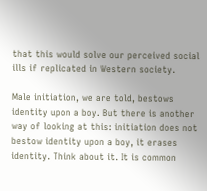that this would solve our perceived social ills if replicated in Western society.

Male initiation, we are told, bestows identity upon a boy. But there is another way of looking at this: initiation does not bestow identity upon a boy, it erases identity. Think about it. It is common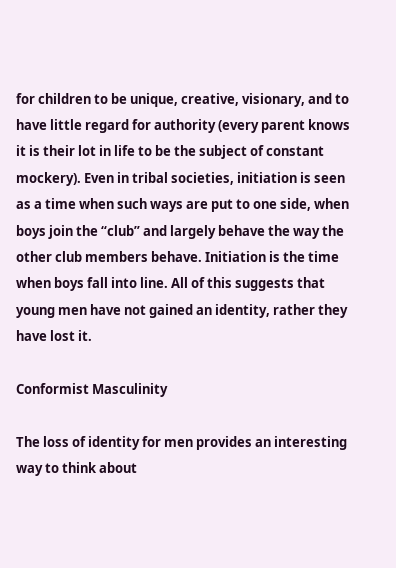for children to be unique, creative, visionary, and to have little regard for authority (every parent knows it is their lot in life to be the subject of constant mockery). Even in tribal societies, initiation is seen as a time when such ways are put to one side, when boys join the “club” and largely behave the way the other club members behave. Initiation is the time when boys fall into line. All of this suggests that young men have not gained an identity, rather they have lost it.

Conformist Masculinity

The loss of identity for men provides an interesting way to think about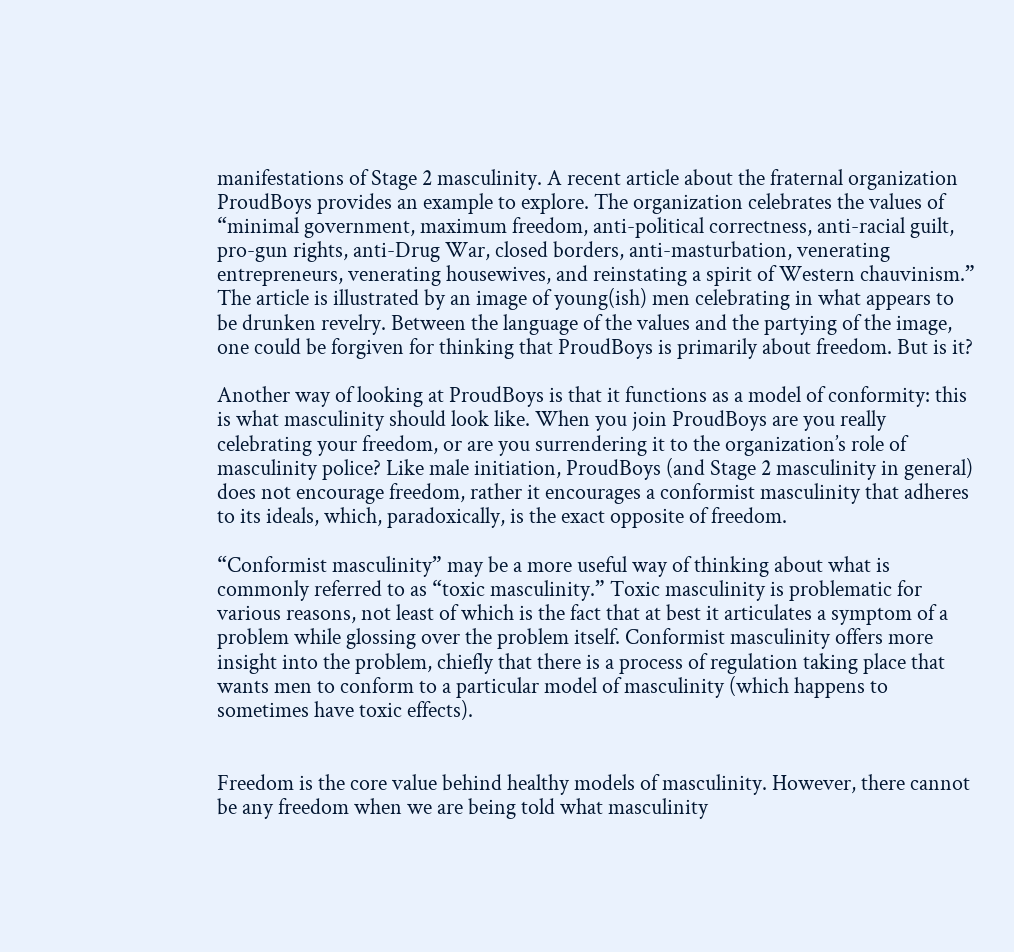manifestations of Stage 2 masculinity. A recent article about the fraternal organization ProudBoys provides an example to explore. The organization celebrates the values of “minimal government, maximum freedom, anti-political correctness, anti-racial guilt, pro-gun rights, anti-Drug War, closed borders, anti-masturbation, venerating entrepreneurs, venerating housewives, and reinstating a spirit of Western chauvinism.” The article is illustrated by an image of young(ish) men celebrating in what appears to be drunken revelry. Between the language of the values and the partying of the image, one could be forgiven for thinking that ProudBoys is primarily about freedom. But is it?

Another way of looking at ProudBoys is that it functions as a model of conformity: this is what masculinity should look like. When you join ProudBoys are you really celebrating your freedom, or are you surrendering it to the organization’s role of masculinity police? Like male initiation, ProudBoys (and Stage 2 masculinity in general) does not encourage freedom, rather it encourages a conformist masculinity that adheres to its ideals, which, paradoxically, is the exact opposite of freedom.

“Conformist masculinity” may be a more useful way of thinking about what is commonly referred to as “toxic masculinity.” Toxic masculinity is problematic for various reasons, not least of which is the fact that at best it articulates a symptom of a problem while glossing over the problem itself. Conformist masculinity offers more insight into the problem, chiefly that there is a process of regulation taking place that wants men to conform to a particular model of masculinity (which happens to sometimes have toxic effects).


Freedom is the core value behind healthy models of masculinity. However, there cannot be any freedom when we are being told what masculinity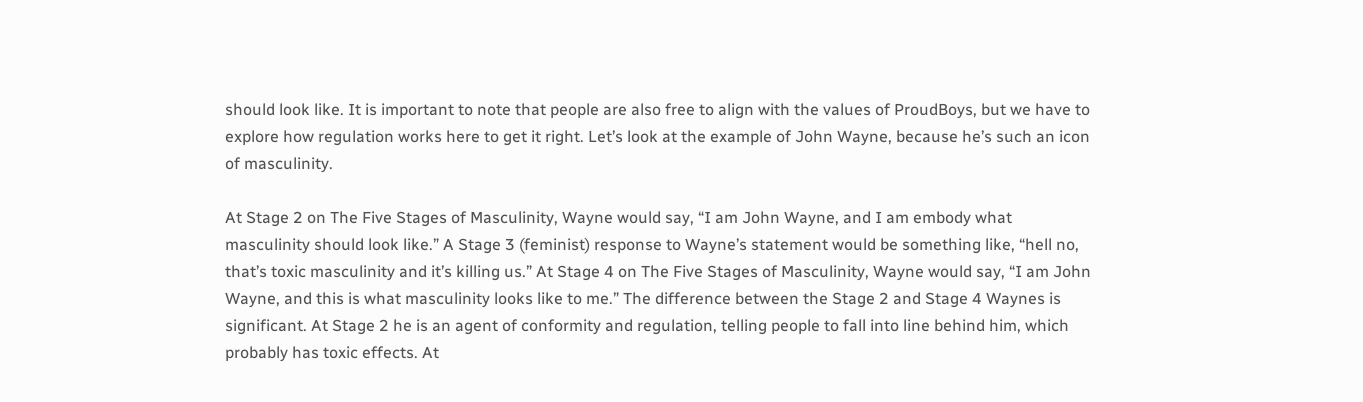should look like. It is important to note that people are also free to align with the values of ProudBoys, but we have to explore how regulation works here to get it right. Let’s look at the example of John Wayne, because he’s such an icon of masculinity.

At Stage 2 on The Five Stages of Masculinity, Wayne would say, “I am John Wayne, and I am embody what masculinity should look like.” A Stage 3 (feminist) response to Wayne’s statement would be something like, “hell no, that’s toxic masculinity and it’s killing us.” At Stage 4 on The Five Stages of Masculinity, Wayne would say, “I am John Wayne, and this is what masculinity looks like to me.” The difference between the Stage 2 and Stage 4 Waynes is significant. At Stage 2 he is an agent of conformity and regulation, telling people to fall into line behind him, which probably has toxic effects. At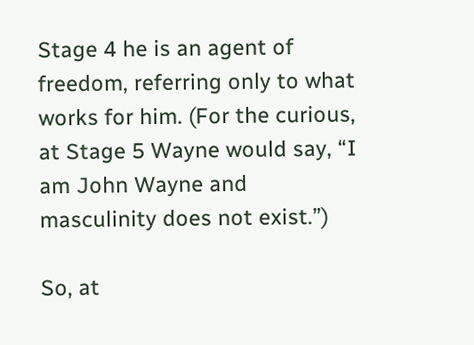Stage 4 he is an agent of freedom, referring only to what works for him. (For the curious, at Stage 5 Wayne would say, “I am John Wayne and masculinity does not exist.”)

So, at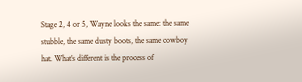Stage 2, 4 or 5, Wayne looks the same: the same stubble, the same dusty boots, the same cowboy hat. What’s different is the process of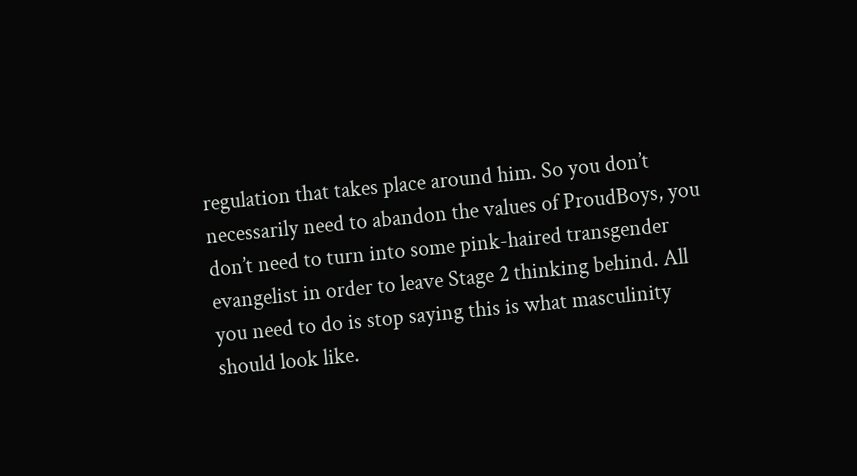regulation that takes place around him. So you don’t necessarily need to abandon the values of ProudBoys, you don’t need to turn into some pink-haired transgender evangelist in order to leave Stage 2 thinking behind. All you need to do is stop saying this is what masculinity should look like.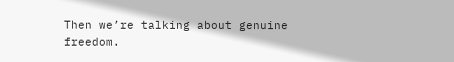Then we’re talking about genuine freedom.